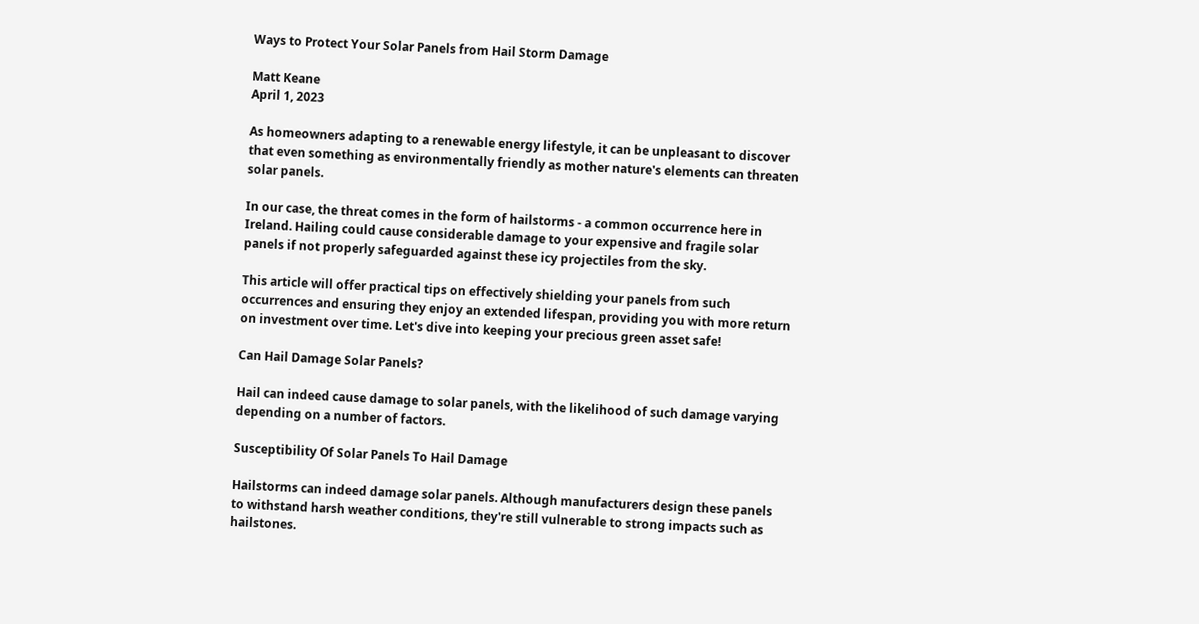Ways to Protect Your Solar Panels from Hail Storm Damage

Matt Keane
April 1, 2023

As homeowners adapting to a renewable energy lifestyle, it can be unpleasant to discover that even something as environmentally friendly as mother nature's elements can threaten solar panels.

In our case, the threat comes in the form of hailstorms - a common occurrence here in Ireland. Hailing could cause considerable damage to your expensive and fragile solar panels if not properly safeguarded against these icy projectiles from the sky.

This article will offer practical tips on effectively shielding your panels from such occurrences and ensuring they enjoy an extended lifespan, providing you with more return on investment over time. Let's dive into keeping your precious green asset safe!

Can Hail Damage Solar Panels?

Hail can indeed cause damage to solar panels, with the likelihood of such damage varying depending on a number of factors.

Susceptibility Of Solar Panels To Hail Damage

Hailstorms can indeed damage solar panels. Although manufacturers design these panels to withstand harsh weather conditions, they're still vulnerable to strong impacts such as hailstones.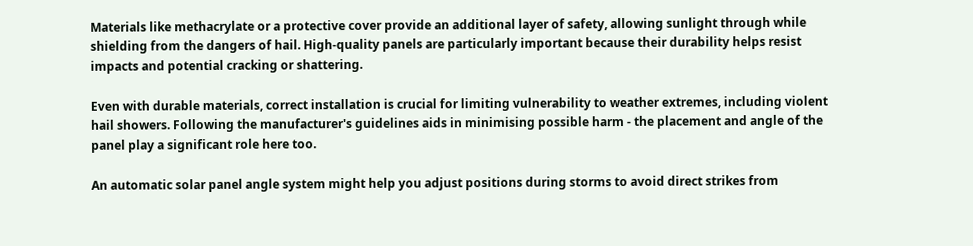Materials like methacrylate or a protective cover provide an additional layer of safety, allowing sunlight through while shielding from the dangers of hail. High-quality panels are particularly important because their durability helps resist impacts and potential cracking or shattering.

Even with durable materials, correct installation is crucial for limiting vulnerability to weather extremes, including violent hail showers. Following the manufacturer's guidelines aids in minimising possible harm - the placement and angle of the panel play a significant role here too.

An automatic solar panel angle system might help you adjust positions during storms to avoid direct strikes from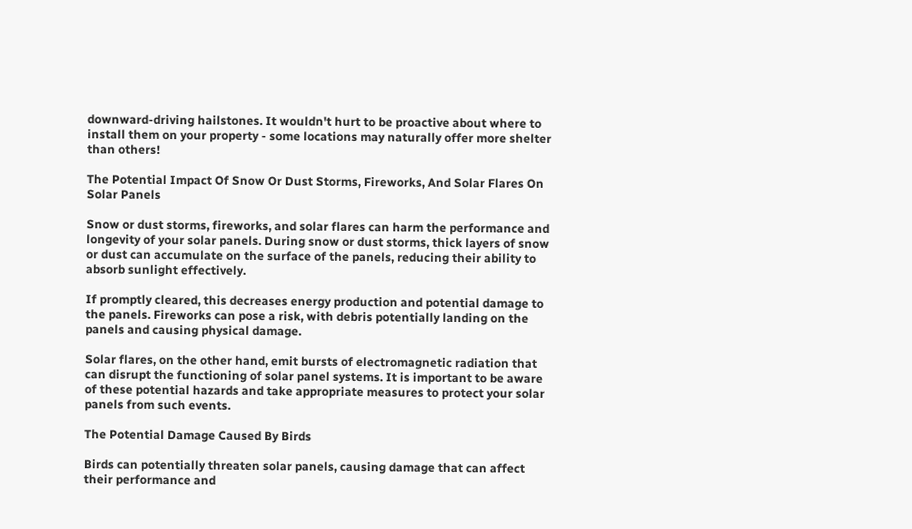downward-driving hailstones. It wouldn't hurt to be proactive about where to install them on your property - some locations may naturally offer more shelter than others!

The Potential Impact Of Snow Or Dust Storms, Fireworks, And Solar Flares On Solar Panels

Snow or dust storms, fireworks, and solar flares can harm the performance and longevity of your solar panels. During snow or dust storms, thick layers of snow or dust can accumulate on the surface of the panels, reducing their ability to absorb sunlight effectively.

If promptly cleared, this decreases energy production and potential damage to the panels. Fireworks can pose a risk, with debris potentially landing on the panels and causing physical damage.

Solar flares, on the other hand, emit bursts of electromagnetic radiation that can disrupt the functioning of solar panel systems. It is important to be aware of these potential hazards and take appropriate measures to protect your solar panels from such events.

The Potential Damage Caused By Birds

Birds can potentially threaten solar panels, causing damage that can affect their performance and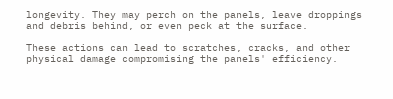longevity. They may perch on the panels, leave droppings and debris behind, or even peck at the surface.

These actions can lead to scratches, cracks, and other physical damage compromising the panels' efficiency.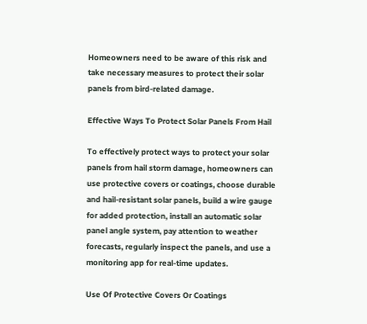Homeowners need to be aware of this risk and take necessary measures to protect their solar panels from bird-related damage.

Effective Ways To Protect Solar Panels From Hail

To effectively protect ways to protect your solar panels from hail storm damage, homeowners can use protective covers or coatings, choose durable and hail-resistant solar panels, build a wire gauge for added protection, install an automatic solar panel angle system, pay attention to weather forecasts, regularly inspect the panels, and use a monitoring app for real-time updates.

Use Of Protective Covers Or Coatings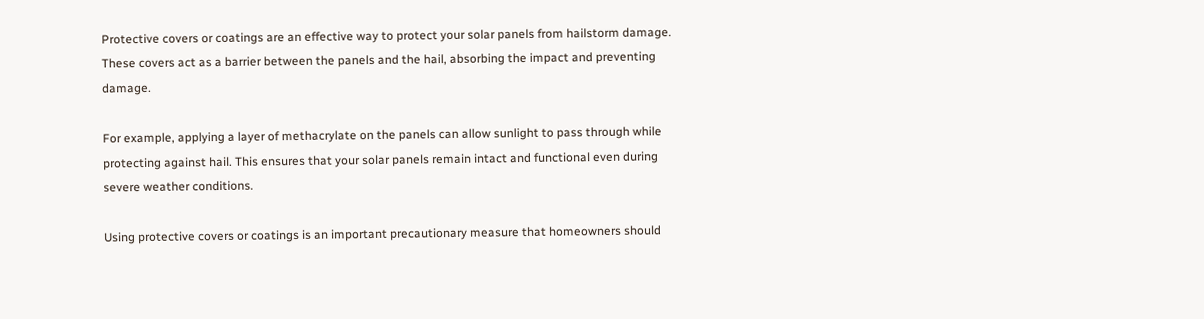Protective covers or coatings are an effective way to protect your solar panels from hailstorm damage. These covers act as a barrier between the panels and the hail, absorbing the impact and preventing damage.

For example, applying a layer of methacrylate on the panels can allow sunlight to pass through while protecting against hail. This ensures that your solar panels remain intact and functional even during severe weather conditions.

Using protective covers or coatings is an important precautionary measure that homeowners should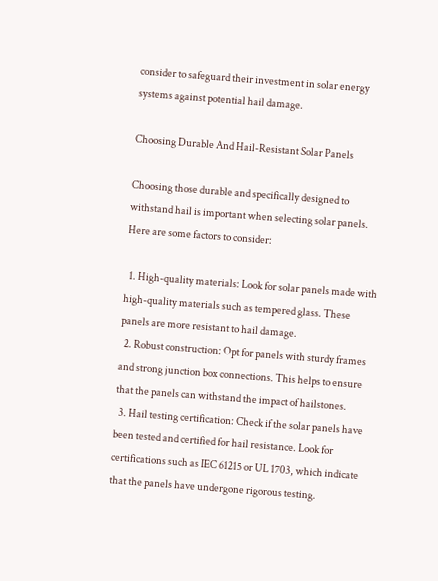consider to safeguard their investment in solar energy systems against potential hail damage.

Choosing Durable And Hail-Resistant Solar Panels

Choosing those durable and specifically designed to withstand hail is important when selecting solar panels. Here are some factors to consider:

  1. High-quality materials: Look for solar panels made with high-quality materials such as tempered glass. These panels are more resistant to hail damage.
  2. Robust construction: Opt for panels with sturdy frames and strong junction box connections. This helps to ensure that the panels can withstand the impact of hailstones.
  3. Hail testing certification: Check if the solar panels have been tested and certified for hail resistance. Look for certifications such as IEC 61215 or UL 1703, which indicate that the panels have undergone rigorous testing.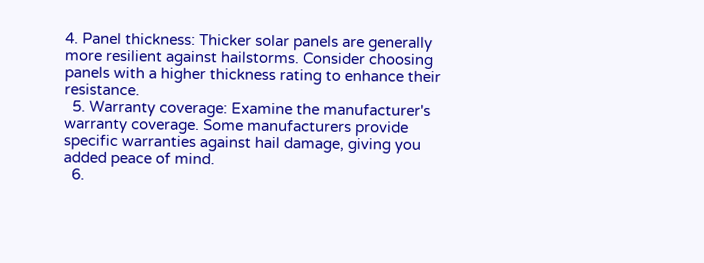4. Panel thickness: Thicker solar panels are generally more resilient against hailstorms. Consider choosing panels with a higher thickness rating to enhance their resistance.
  5. Warranty coverage: Examine the manufacturer's warranty coverage. Some manufacturers provide specific warranties against hail damage, giving you added peace of mind.
  6.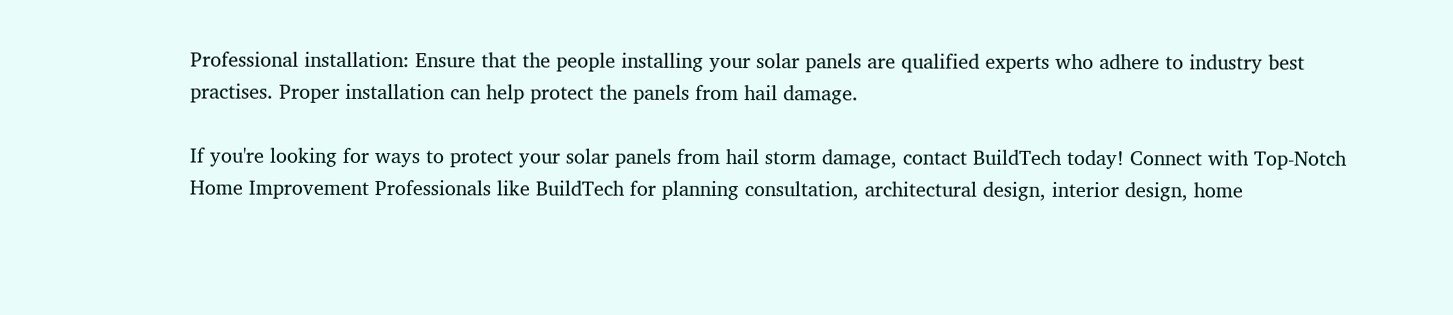Professional installation: Ensure that the people installing your solar panels are qualified experts who adhere to industry best practises. Proper installation can help protect the panels from hail damage.

If you're looking for ways to protect your solar panels from hail storm damage, contact BuildTech today! Connect with Top-Notch Home Improvement Professionals like BuildTech for planning consultation, architectural design, interior design, home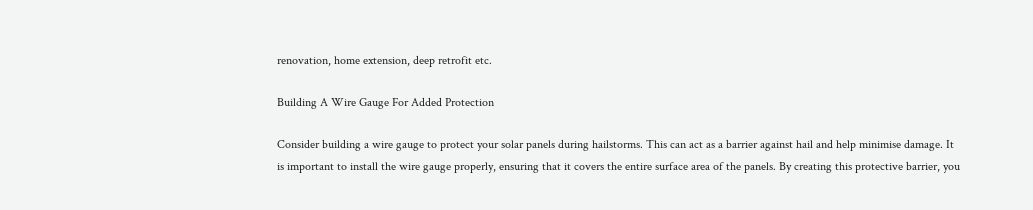renovation, home extension, deep retrofit etc.

Building A Wire Gauge For Added Protection

Consider building a wire gauge to protect your solar panels during hailstorms. This can act as a barrier against hail and help minimise damage. It is important to install the wire gauge properly, ensuring that it covers the entire surface area of the panels. By creating this protective barrier, you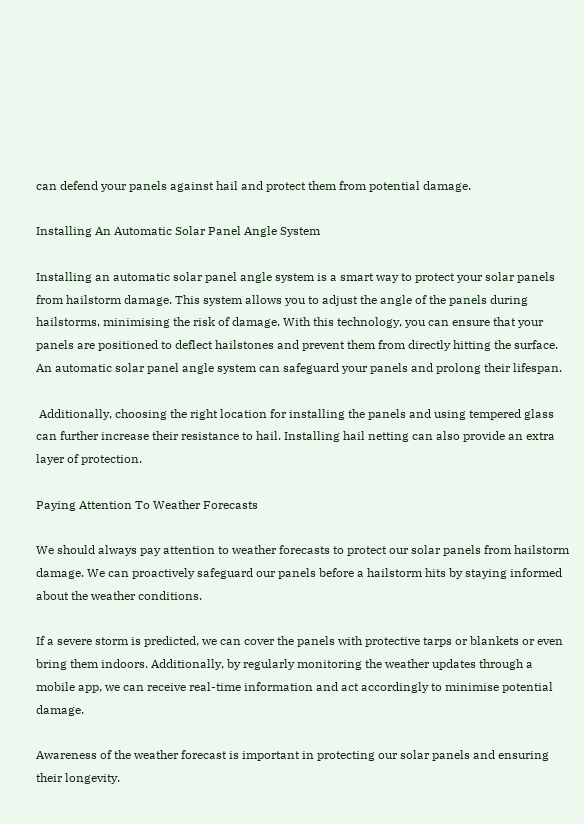can defend your panels against hail and protect them from potential damage.

Installing An Automatic Solar Panel Angle System

Installing an automatic solar panel angle system is a smart way to protect your solar panels from hailstorm damage. This system allows you to adjust the angle of the panels during hailstorms, minimising the risk of damage. With this technology, you can ensure that your panels are positioned to deflect hailstones and prevent them from directly hitting the surface. An automatic solar panel angle system can safeguard your panels and prolong their lifespan.

 Additionally, choosing the right location for installing the panels and using tempered glass can further increase their resistance to hail. Installing hail netting can also provide an extra layer of protection.

Paying Attention To Weather Forecasts

We should always pay attention to weather forecasts to protect our solar panels from hailstorm damage. We can proactively safeguard our panels before a hailstorm hits by staying informed about the weather conditions.

If a severe storm is predicted, we can cover the panels with protective tarps or blankets or even bring them indoors. Additionally, by regularly monitoring the weather updates through a mobile app, we can receive real-time information and act accordingly to minimise potential damage.

Awareness of the weather forecast is important in protecting our solar panels and ensuring their longevity.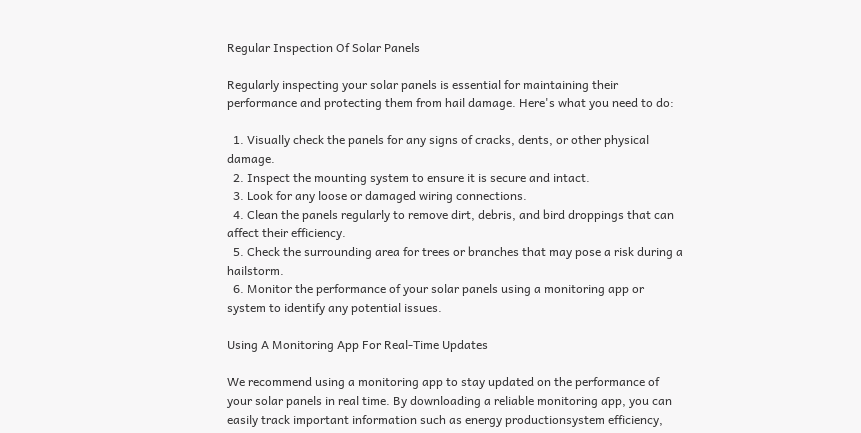Regular Inspection Of Solar Panels

Regularly inspecting your solar panels is essential for maintaining their performance and protecting them from hail damage. Here's what you need to do:

  1. Visually check the panels for any signs of cracks, dents, or other physical damage.
  2. Inspect the mounting system to ensure it is secure and intact.
  3. Look for any loose or damaged wiring connections.
  4. Clean the panels regularly to remove dirt, debris, and bird droppings that can affect their efficiency.
  5. Check the surrounding area for trees or branches that may pose a risk during a hailstorm.
  6. Monitor the performance of your solar panels using a monitoring app or system to identify any potential issues.

Using A Monitoring App For Real-Time Updates

We recommend using a monitoring app to stay updated on the performance of your solar panels in real time. By downloading a reliable monitoring app, you can easily track important information such as energy productionsystem efficiency,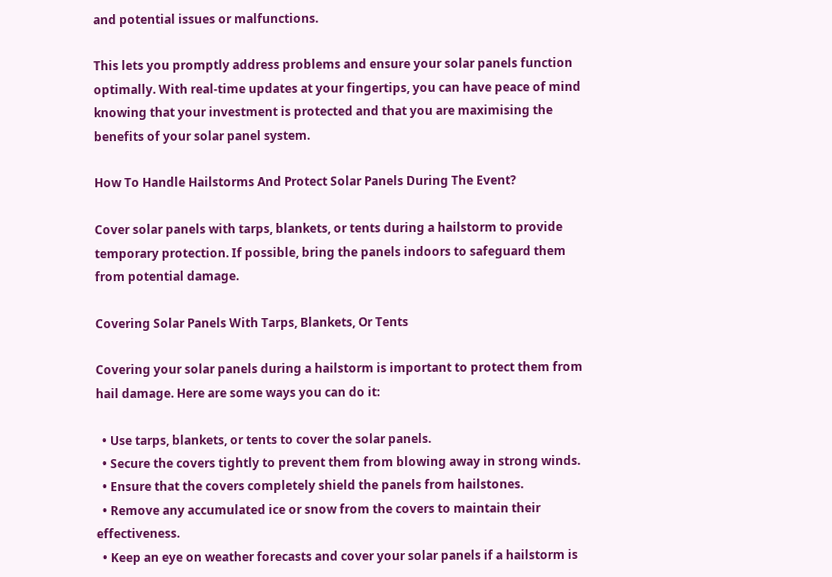and potential issues or malfunctions.

This lets you promptly address problems and ensure your solar panels function optimally. With real-time updates at your fingertips, you can have peace of mind knowing that your investment is protected and that you are maximising the benefits of your solar panel system.

How To Handle Hailstorms And Protect Solar Panels During The Event?

Cover solar panels with tarps, blankets, or tents during a hailstorm to provide temporary protection. If possible, bring the panels indoors to safeguard them from potential damage.

Covering Solar Panels With Tarps, Blankets, Or Tents

Covering your solar panels during a hailstorm is important to protect them from hail damage. Here are some ways you can do it:

  • Use tarps, blankets, or tents to cover the solar panels.
  • Secure the covers tightly to prevent them from blowing away in strong winds.
  • Ensure that the covers completely shield the panels from hailstones.
  • Remove any accumulated ice or snow from the covers to maintain their effectiveness.
  • Keep an eye on weather forecasts and cover your solar panels if a hailstorm is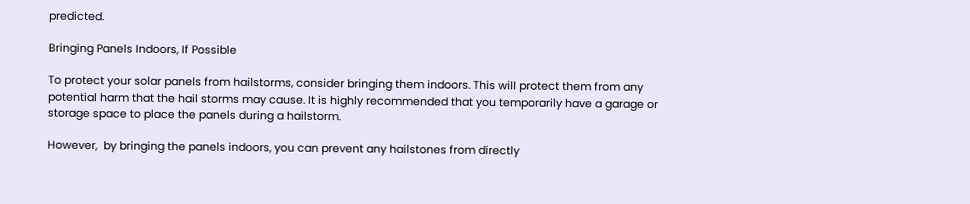predicted.

Bringing Panels Indoors, If Possible

To protect your solar panels from hailstorms, consider bringing them indoors. This will protect them from any potential harm that the hail storms may cause. It is highly recommended that you temporarily have a garage or storage space to place the panels during a hailstorm.

However,  by bringing the panels indoors, you can prevent any hailstones from directly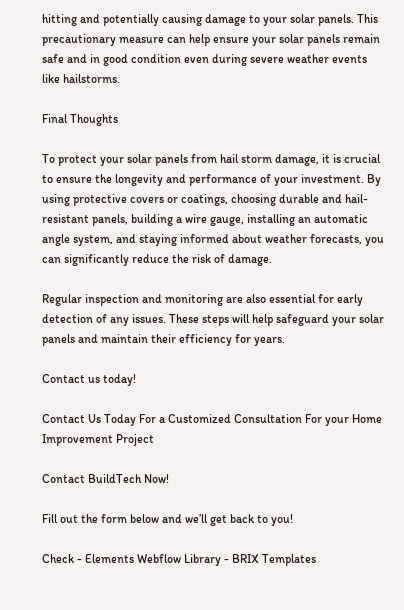hitting and potentially causing damage to your solar panels. This precautionary measure can help ensure your solar panels remain safe and in good condition even during severe weather events like hailstorms.

Final Thoughts

To protect your solar panels from hail storm damage, it is crucial to ensure the longevity and performance of your investment. By using protective covers or coatings, choosing durable and hail-resistant panels, building a wire gauge, installing an automatic angle system, and staying informed about weather forecasts, you can significantly reduce the risk of damage.

Regular inspection and monitoring are also essential for early detection of any issues. These steps will help safeguard your solar panels and maintain their efficiency for years.

Contact us today!

Contact Us Today For a Customized Consultation For your Home Improvement Project

Contact BuildTech Now!

Fill out the form below and we’ll get back to you!

Check - Elements Webflow Library - BRIX Templates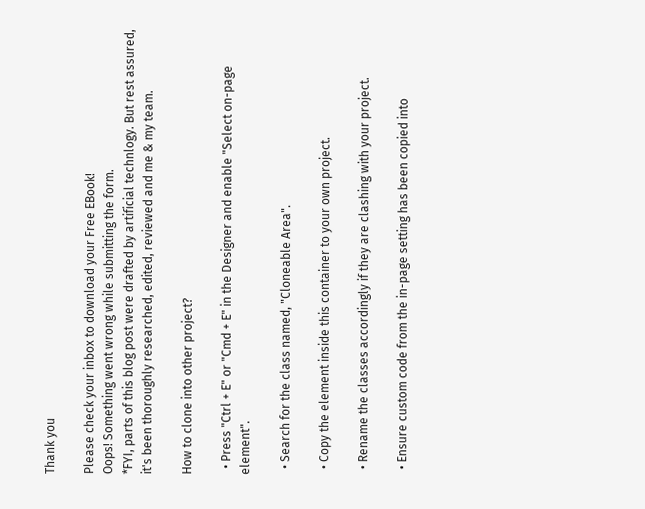Thank you

Please check your inbox to download your Free EBook!
Oops! Something went wrong while submitting the form.
*FYI, parts of this blog post were drafted by artificial technlogy. But rest assured, it's been thoroughly researched, edited, reviewed and me & my team.

How to clone into other project?

  • Press "Ctrl + E" or "Cmd + E" in the Designer and enable "Select on-page element".

  • Search for the class named, "Cloneable Area".

  • Copy the element inside this container to your own project.

  • Rename the classes accordingly if they are clashing with your project.

  • Ensure custom code from the in-page setting has been copied into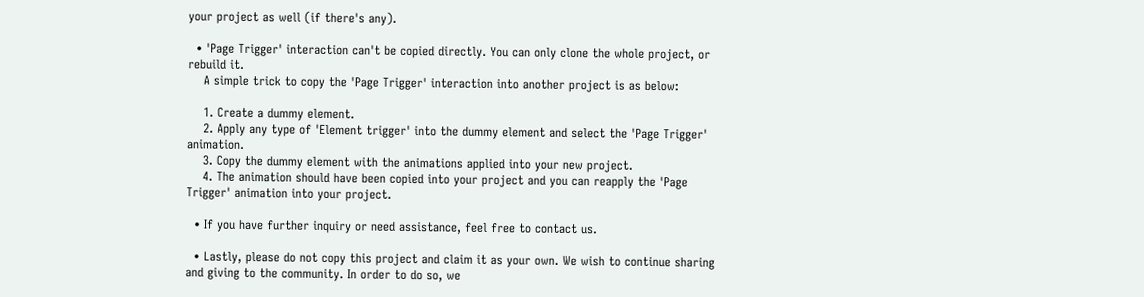your project as well (if there's any).

  • 'Page Trigger' interaction can't be copied directly. You can only clone the whole project, or rebuild it.
    A simple trick to copy the 'Page Trigger' interaction into another project is as below:

    1. Create a dummy element.
    2. Apply any type of 'Element trigger' into the dummy element and select the 'Page Trigger' animation.
    3. Copy the dummy element with the animations applied into your new project.
    4. The animation should have been copied into your project and you can reapply the 'Page Trigger' animation into your project.

  • If you have further inquiry or need assistance, feel free to contact us.

  • Lastly, please do not copy this project and claim it as your own. We wish to continue sharing and giving to the community. In order to do so, we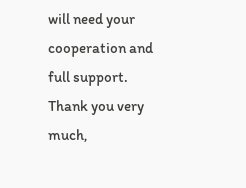will need your cooperation and full support. Thank you very much,